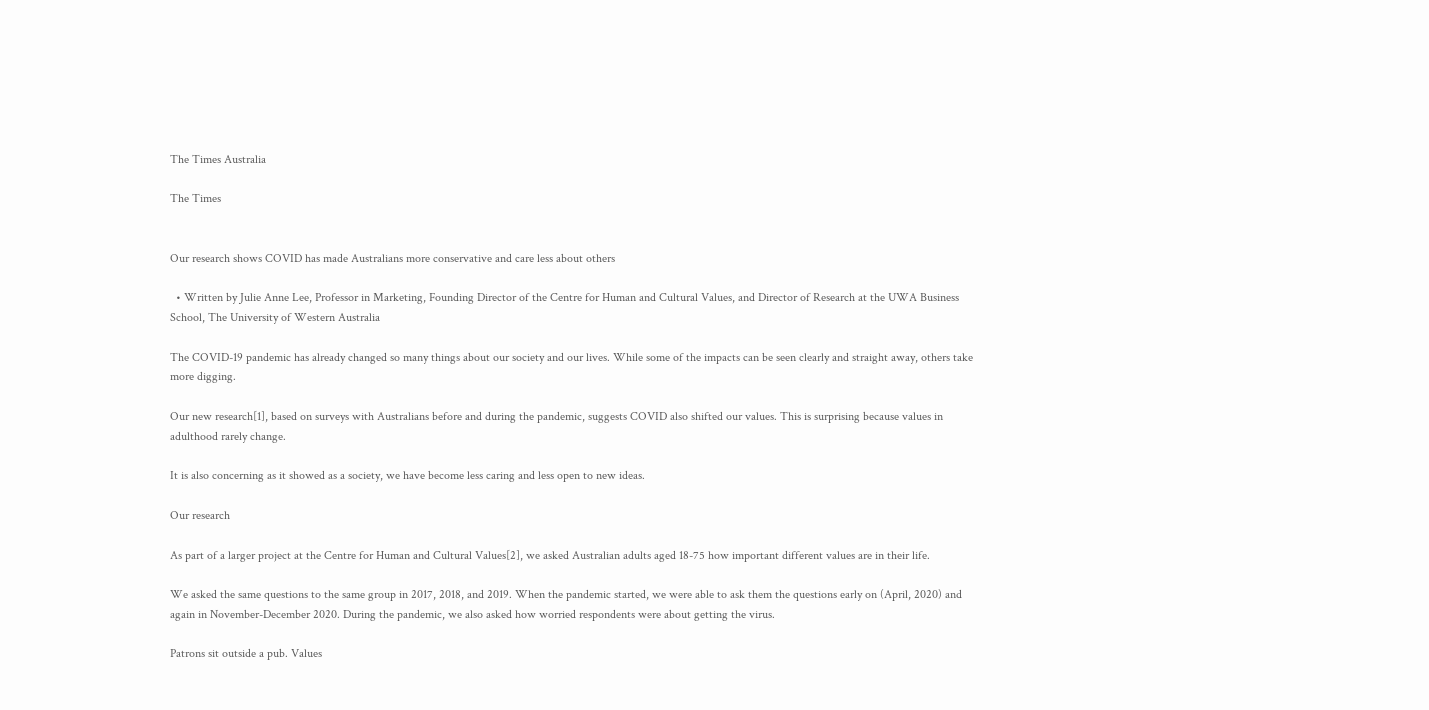The Times Australia

The Times


Our research shows COVID has made Australians more conservative and care less about others

  • Written by Julie Anne Lee, Professor in Marketing, Founding Director of the Centre for Human and Cultural Values, and Director of Research at the UWA Business School, The University of Western Australia

The COVID-19 pandemic has already changed so many things about our society and our lives. While some of the impacts can be seen clearly and straight away, others take more digging.

Our new research[1], based on surveys with Australians before and during the pandemic, suggests COVID also shifted our values. This is surprising because values in adulthood rarely change.

It is also concerning as it showed as a society, we have become less caring and less open to new ideas.

Our research

As part of a larger project at the Centre for Human and Cultural Values[2], we asked Australian adults aged 18-75 how important different values are in their life.

We asked the same questions to the same group in 2017, 2018, and 2019. When the pandemic started, we were able to ask them the questions early on (April, 2020) and again in November-December 2020. During the pandemic, we also asked how worried respondents were about getting the virus.

Patrons sit outside a pub. Values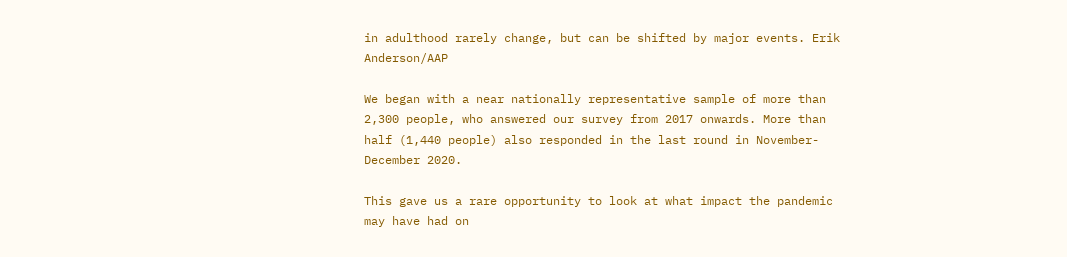in adulthood rarely change, but can be shifted by major events. Erik Anderson/AAP

We began with a near nationally representative sample of more than 2,300 people, who answered our survey from 2017 onwards. More than half (1,440 people) also responded in the last round in November-December 2020.

This gave us a rare opportunity to look at what impact the pandemic may have had on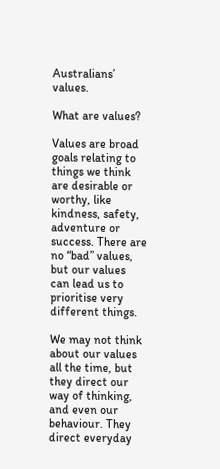Australians’ values.

What are values?

Values are broad goals relating to things we think are desirable or worthy, like kindness, safety, adventure or success. There are no “bad” values, but our values can lead us to prioritise very different things.

We may not think about our values all the time, but they direct our way of thinking, and even our behaviour. They direct everyday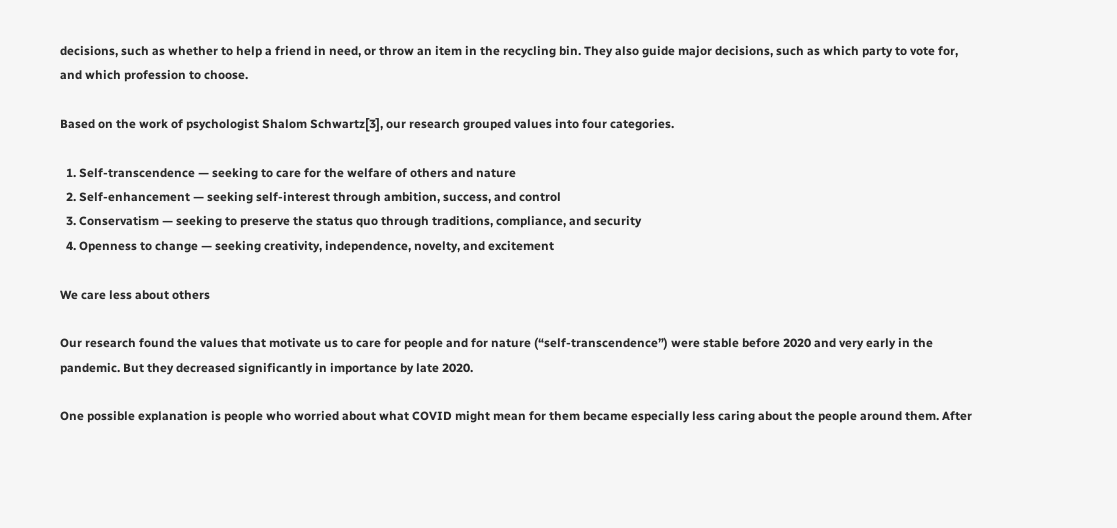decisions, such as whether to help a friend in need, or throw an item in the recycling bin. They also guide major decisions, such as which party to vote for, and which profession to choose.

Based on the work of psychologist Shalom Schwartz[3], our research grouped values into four categories.

  1. Self-transcendence — seeking to care for the welfare of others and nature
  2. Self-enhancement — seeking self-interest through ambition, success, and control
  3. Conservatism — seeking to preserve the status quo through traditions, compliance, and security
  4. Openness to change — seeking creativity, independence, novelty, and excitement

We care less about others

Our research found the values that motivate us to care for people and for nature (“self-transcendence”) were stable before 2020 and very early in the pandemic. But they decreased significantly in importance by late 2020.

One possible explanation is people who worried about what COVID might mean for them became especially less caring about the people around them. After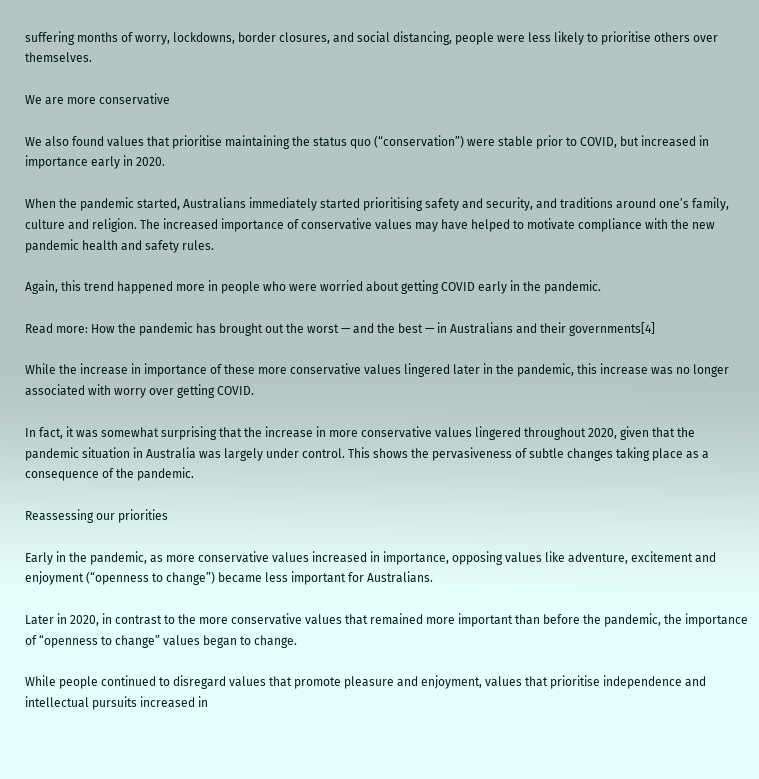suffering months of worry, lockdowns, border closures, and social distancing, people were less likely to prioritise others over themselves.

We are more conservative

We also found values that prioritise maintaining the status quo (“conservation”) were stable prior to COVID, but increased in importance early in 2020.

When the pandemic started, Australians immediately started prioritising safety and security, and traditions around one’s family, culture and religion. The increased importance of conservative values may have helped to motivate compliance with the new pandemic health and safety rules.

Again, this trend happened more in people who were worried about getting COVID early in the pandemic.

Read more: How the pandemic has brought out the worst — and the best — in Australians and their governments[4]

While the increase in importance of these more conservative values lingered later in the pandemic, this increase was no longer associated with worry over getting COVID.

In fact, it was somewhat surprising that the increase in more conservative values lingered throughout 2020, given that the pandemic situation in Australia was largely under control. This shows the pervasiveness of subtle changes taking place as a consequence of the pandemic.

Reassessing our priorities

Early in the pandemic, as more conservative values increased in importance, opposing values like adventure, excitement and enjoyment (“openness to change”) became less important for Australians.

Later in 2020, in contrast to the more conservative values that remained more important than before the pandemic, the importance of “openness to change” values began to change.

While people continued to disregard values that promote pleasure and enjoyment, values that prioritise independence and intellectual pursuits increased in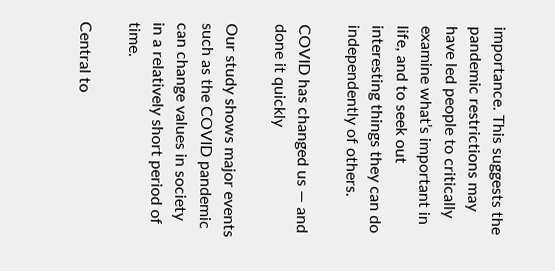importance. This suggests the pandemic restrictions may have led people to critically examine what’s important in life, and to seek out interesting things they can do independently of others.

COVID has changed us — and done it quickly

Our study shows major events such as the COVID pandemic can change values in society in a relatively short period of time.

Central to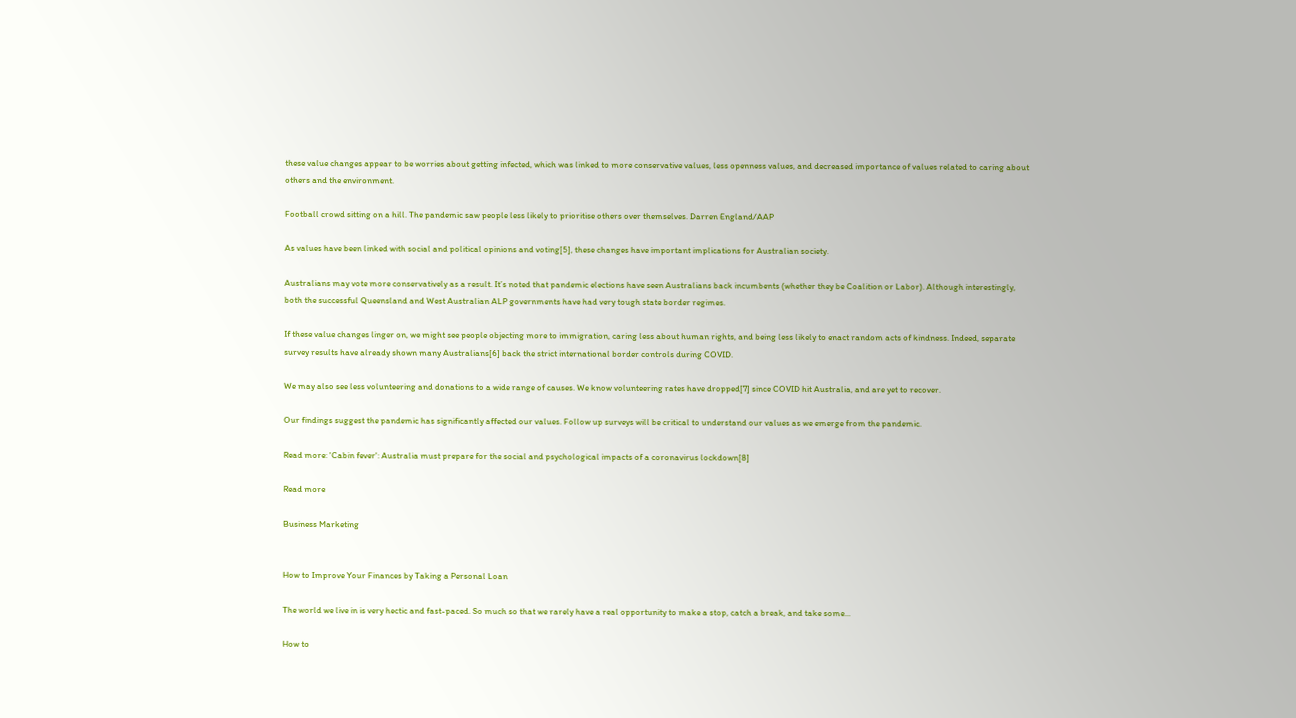these value changes appear to be worries about getting infected, which was linked to more conservative values, less openness values, and decreased importance of values related to caring about others and the environment.

Football crowd sitting on a hill. The pandemic saw people less likely to prioritise others over themselves. Darren England/AAP

As values have been linked with social and political opinions and voting[5], these changes have important implications for Australian society.

Australians may vote more conservatively as a result. It’s noted that pandemic elections have seen Australians back incumbents (whether they be Coalition or Labor). Although interestingly, both the successful Queensland and West Australian ALP governments have had very tough state border regimes.

If these value changes linger on, we might see people objecting more to immigration, caring less about human rights, and being less likely to enact random acts of kindness. Indeed, separate survey results have already shown many Australians[6] back the strict international border controls during COVID.

We may also see less volunteering and donations to a wide range of causes. We know volunteering rates have dropped[7] since COVID hit Australia, and are yet to recover.

Our findings suggest the pandemic has significantly affected our values. Follow up surveys will be critical to understand our values as we emerge from the pandemic.

Read more: 'Cabin fever': Australia must prepare for the social and psychological impacts of a coronavirus lockdown[8]

Read more

Business Marketing


How to Improve Your Finances by Taking a Personal Loan

The world we live in is very hectic and fast-paced. So much so that we rarely have a real opportunity to make a stop, catch a break, and take some...

How to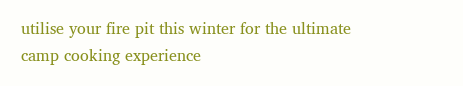utilise your fire pit this winter for the ultimate camp cooking experience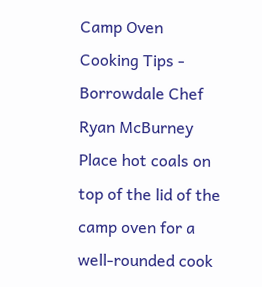Camp Oven Cooking Tips - Borrowdale Chef Ryan McBurney Place hot coals on top of the lid of the camp oven for a well-rounded cook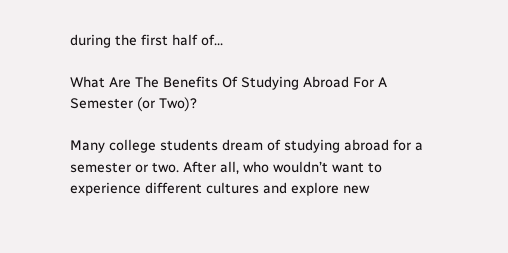during the first half of...

What Are The Benefits Of Studying Abroad For A Semester (or Two)?

Many college students dream of studying abroad for a semester or two. After all, who wouldn’t want to experience different cultures and explore new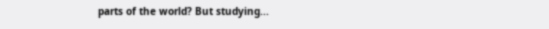parts of the world? But studying...